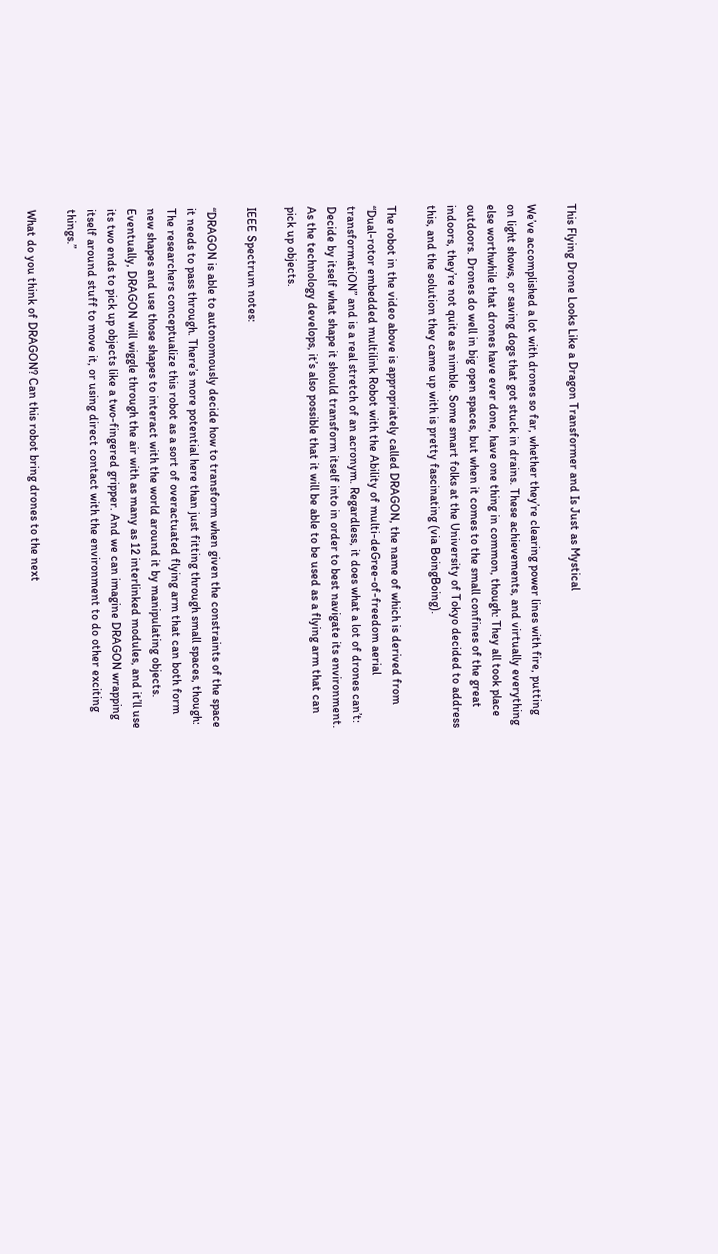This Flying Drone Looks Like a Dragon Transformer and Is Just as Mystical

We’ve accomplished a lot with drones so far, whether they’re clearing power lines with fire, putting on light shows, or saving dogs that got stuck in drains. These achievements, and virtually everything else worthwhile that drones have ever done, have one thing in common, though: They all took place outdoors. Drones do well in big open spaces, but when it comes to the small confines of the great indoors, they’re not quite as nimble. Some smart folks at the University of Tokyo decided to address this, and the solution they came up with is pretty fascinating (via BoingBoing).

The robot in the video above is appropriately called DRAGON, the name of which is derived from “Dual-rotor embedded multilink Robot with the Ability of multi-deGree-of-freedom aerial transformatiON” and is a real stretch of an acronym. Regardless, it does what a lot of drones can’t: Decide by itself what shape it should transform itself into in order to best navigate its environment. As the technology develops, it’s also possible that it will be able to be used as a flying arm that can pick up objects.

IEEE Spectrum notes:

“DRAGON is able to autonomously decide how to transform when given the constraints of the space it needs to pass through. There’s more potential here than just fitting through small spaces, though: The researchers conceptualize this robot as a sort of overactuated flying arm that can both form new shapes and use those shapes to interact with the world around it by manipulating objects. Eventually, DRAGON will wiggle through the air with as many as 12 interlinked modules, and it’ll use its two ends to pick up objects like a two-fingered gripper. And we can imagine DRAGON wrapping itself around stuff to move it, or using direct contact with the environment to do other exciting things.”

What do you think of DRAGON? Can this robot bring drones to the next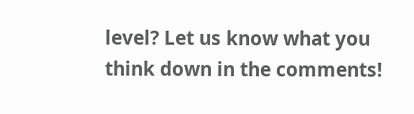level? Let us know what you think down in the comments!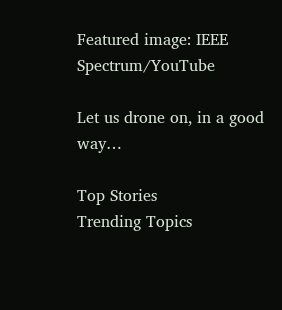Featured image: IEEE Spectrum/YouTube

Let us drone on, in a good way…

Top Stories
Trending Topics